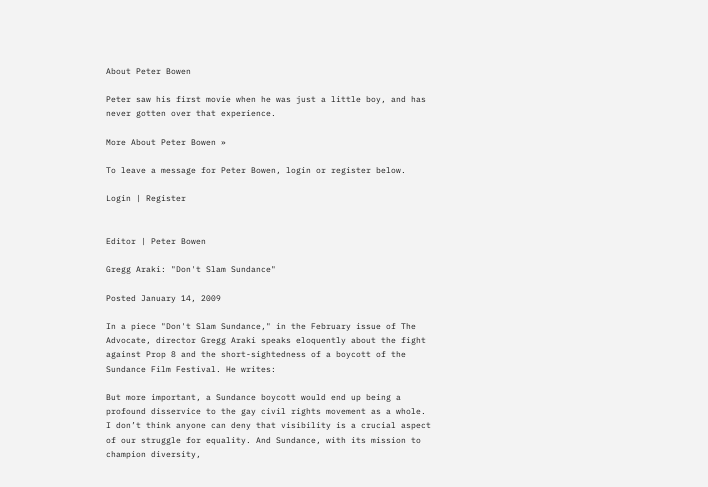About Peter Bowen

Peter saw his first movie when he was just a little boy, and has never gotten over that experience.

More About Peter Bowen »

To leave a message for Peter Bowen, login or register below.

Login | Register


Editor | Peter Bowen

Gregg Araki: "Don't Slam Sundance"

Posted January 14, 2009

In a piece "Don't Slam Sundance," in the February issue of The Advocate, director Gregg Araki speaks eloquently about the fight against Prop 8 and the short-sightedness of a boycott of the Sundance Film Festival. He writes:

But more important, a Sundance boycott would end up being a profound disservice to the gay civil rights movement as a whole. I don’t think anyone can deny that visibility is a crucial aspect of our struggle for equality. And Sundance, with its mission to champion diversity,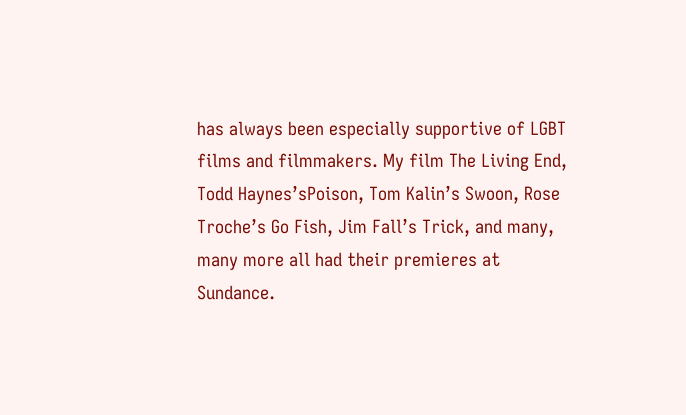has always been especially supportive of LGBT films and filmmakers. My film The Living End, Todd Haynes’sPoison, Tom Kalin’s Swoon, Rose Troche’s Go Fish, Jim Fall’s Trick, and many, many more all had their premieres at Sundance.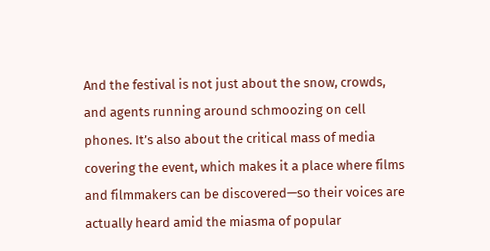And the festival is not just about the snow, crowds, and agents running around schmoozing on cell phones. It’s also about the critical mass of media covering the event, which makes it a place where films and filmmakers can be discovered—so their voices are actually heard amid the miasma of popular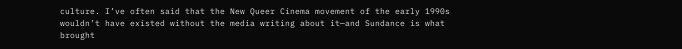culture. I’ve often said that the New Queer Cinema movement of the early 1990s wouldn’t have existed without the media writing about it—and Sundance is what brought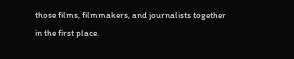those films, filmmakers, and journalists together in the first place.